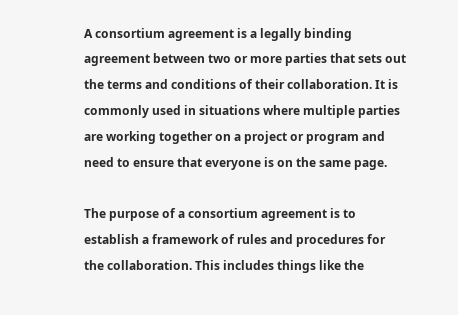A consortium agreement is a legally binding agreement between two or more parties that sets out the terms and conditions of their collaboration. It is commonly used in situations where multiple parties are working together on a project or program and need to ensure that everyone is on the same page.

The purpose of a consortium agreement is to establish a framework of rules and procedures for the collaboration. This includes things like the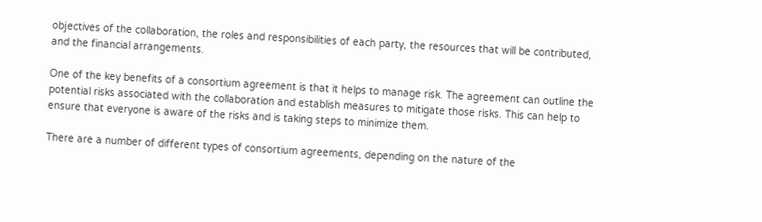objectives of the collaboration, the roles and responsibilities of each party, the resources that will be contributed, and the financial arrangements.

One of the key benefits of a consortium agreement is that it helps to manage risk. The agreement can outline the potential risks associated with the collaboration and establish measures to mitigate those risks. This can help to ensure that everyone is aware of the risks and is taking steps to minimize them.

There are a number of different types of consortium agreements, depending on the nature of the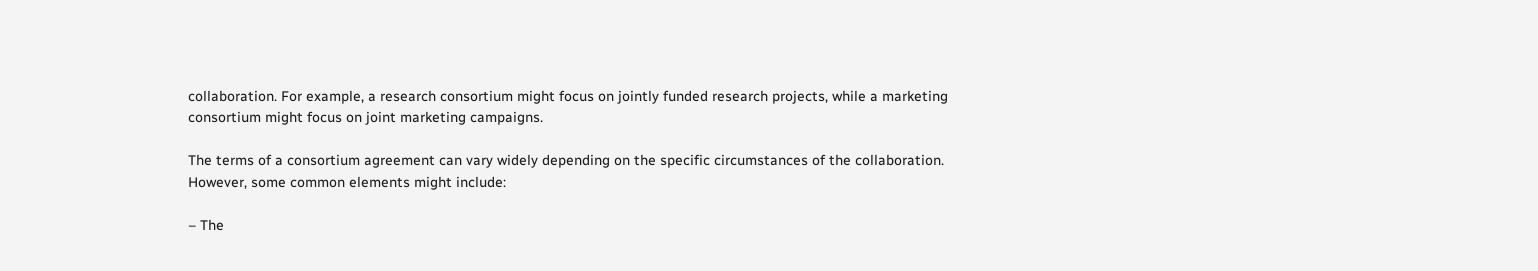collaboration. For example, a research consortium might focus on jointly funded research projects, while a marketing consortium might focus on joint marketing campaigns.

The terms of a consortium agreement can vary widely depending on the specific circumstances of the collaboration. However, some common elements might include:

– The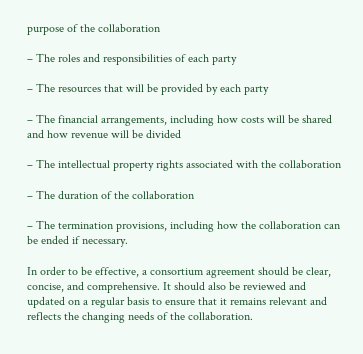purpose of the collaboration

– The roles and responsibilities of each party

– The resources that will be provided by each party

– The financial arrangements, including how costs will be shared and how revenue will be divided

– The intellectual property rights associated with the collaboration

– The duration of the collaboration

– The termination provisions, including how the collaboration can be ended if necessary.

In order to be effective, a consortium agreement should be clear, concise, and comprehensive. It should also be reviewed and updated on a regular basis to ensure that it remains relevant and reflects the changing needs of the collaboration.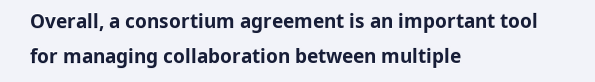Overall, a consortium agreement is an important tool for managing collaboration between multiple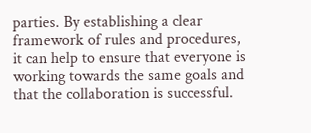parties. By establishing a clear framework of rules and procedures, it can help to ensure that everyone is working towards the same goals and that the collaboration is successful.